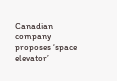Canadian company proposes ‘space elevator’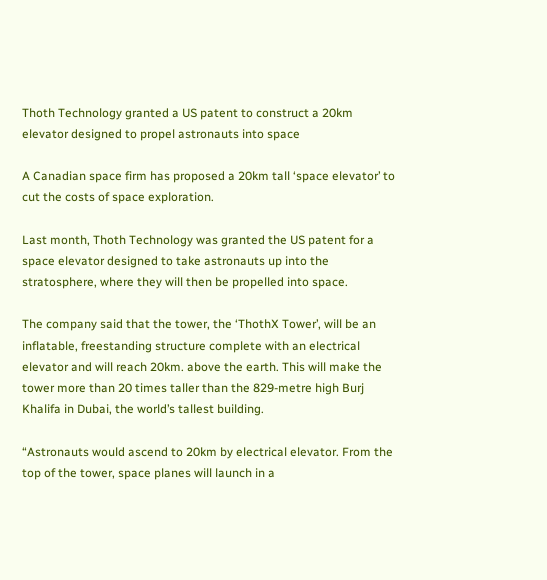Thoth Technology granted a US patent to construct a 20km elevator designed to propel astronauts into space

A Canadian space firm has proposed a 20km tall ‘space elevator’ to cut the costs of space exploration.

Last month, Thoth Technology was granted the US patent for a space elevator designed to take astronauts up into the stratosphere, where they will then be propelled into space.

The company said that the tower, the ‘ThothX Tower’, will be an inflatable, freestanding structure complete with an electrical elevator and will reach 20km. above the earth. This will make the tower more than 20 times taller than the 829-metre high Burj Khalifa in Dubai, the world’s tallest building.

“Astronauts would ascend to 20km by electrical elevator. From the top of the tower, space planes will launch in a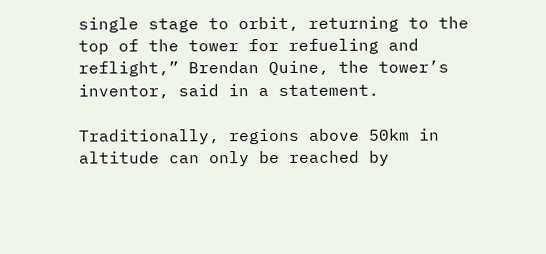single stage to orbit, returning to the top of the tower for refueling and reflight,” Brendan Quine, the tower’s inventor, said in a statement.

Traditionally, regions above 50km in altitude can only be reached by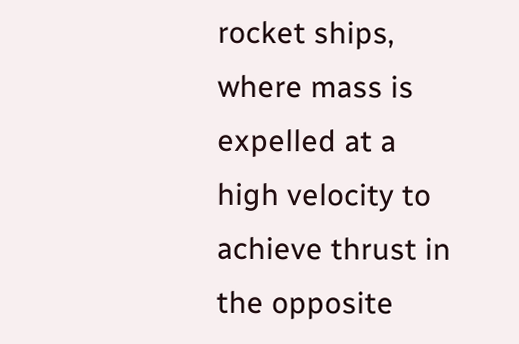rocket ships, where mass is expelled at a high velocity to achieve thrust in the opposite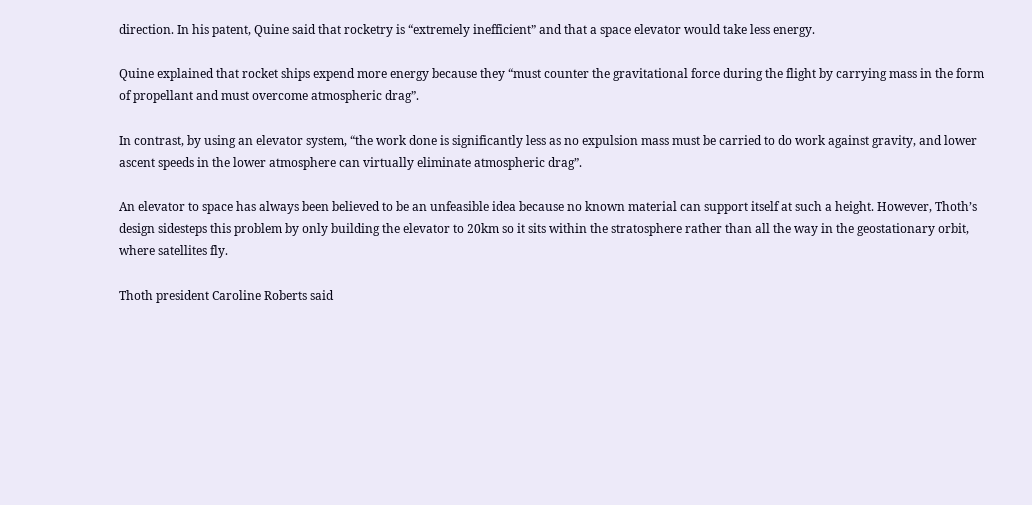direction. In his patent, Quine said that rocketry is “extremely inefficient” and that a space elevator would take less energy.

Quine explained that rocket ships expend more energy because they “must counter the gravitational force during the flight by carrying mass in the form of propellant and must overcome atmospheric drag”.

In contrast, by using an elevator system, “the work done is significantly less as no expulsion mass must be carried to do work against gravity, and lower ascent speeds in the lower atmosphere can virtually eliminate atmospheric drag”.

An elevator to space has always been believed to be an unfeasible idea because no known material can support itself at such a height. However, Thoth’s design sidesteps this problem by only building the elevator to 20km so it sits within the stratosphere rather than all the way in the geostationary orbit, where satellites fly.

Thoth president Caroline Roberts said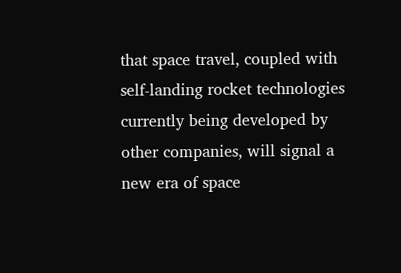that space travel, coupled with self-landing rocket technologies currently being developed by other companies, will signal a new era of space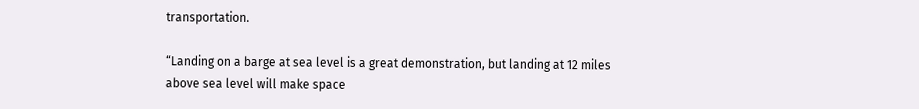transportation.

“Landing on a barge at sea level is a great demonstration, but landing at 12 miles above sea level will make space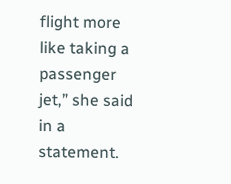flight more like taking a passenger jet,” she said in a statement.